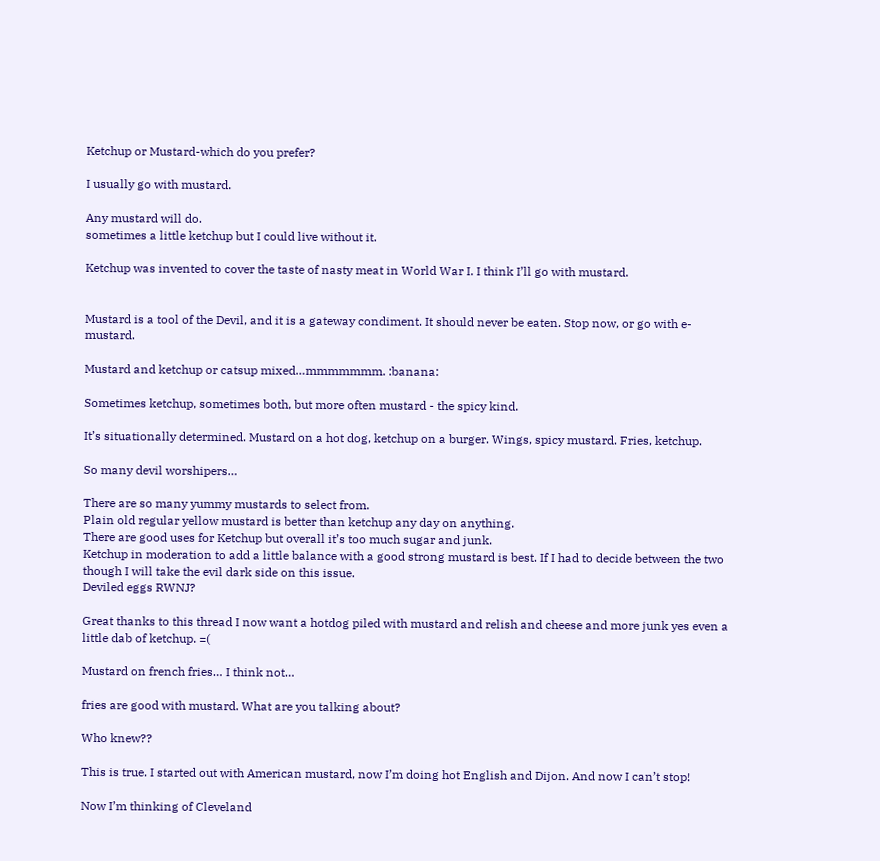Ketchup or Mustard-which do you prefer?

I usually go with mustard.

Any mustard will do.
sometimes a little ketchup but I could live without it.

Ketchup was invented to cover the taste of nasty meat in World War I. I think I’ll go with mustard.


Mustard is a tool of the Devil, and it is a gateway condiment. It should never be eaten. Stop now, or go with e-mustard.

Mustard and ketchup or catsup mixed…mmmmmmm. :banana:

Sometimes ketchup, sometimes both, but more often mustard - the spicy kind.

It’s situationally determined. Mustard on a hot dog, ketchup on a burger. Wings, spicy mustard. Fries, ketchup.

So many devil worshipers…

There are so many yummy mustards to select from.
Plain old regular yellow mustard is better than ketchup any day on anything.
There are good uses for Ketchup but overall it’s too much sugar and junk.
Ketchup in moderation to add a little balance with a good strong mustard is best. If I had to decide between the two though I will take the evil dark side on this issue.
Deviled eggs RWNJ?

Great thanks to this thread I now want a hotdog piled with mustard and relish and cheese and more junk yes even a little dab of ketchup. =(

Mustard on french fries… I think not…

fries are good with mustard. What are you talking about?

Who knew??

This is true. I started out with American mustard, now I’m doing hot English and Dijon. And now I can’t stop!

Now I’m thinking of Cleveland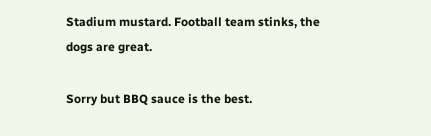Stadium mustard. Football team stinks, the dogs are great.

Sorry but BBQ sauce is the best.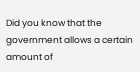Did you know that the government allows a certain amount of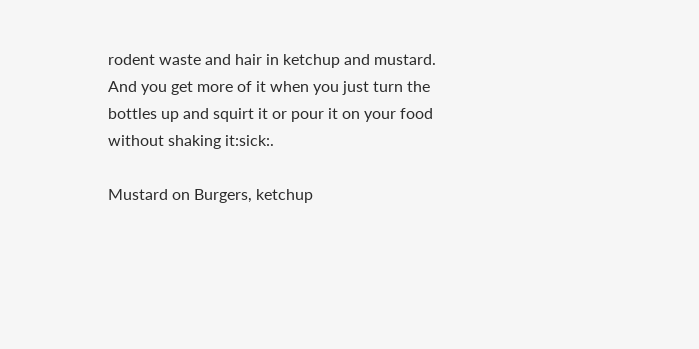rodent waste and hair in ketchup and mustard. And you get more of it when you just turn the bottles up and squirt it or pour it on your food without shaking it:sick:.

Mustard on Burgers, ketchup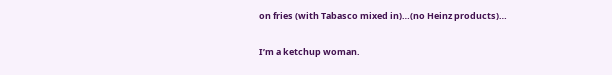on fries (with Tabasco mixed in)…(no Heinz products)…

I’m a ketchup woman.